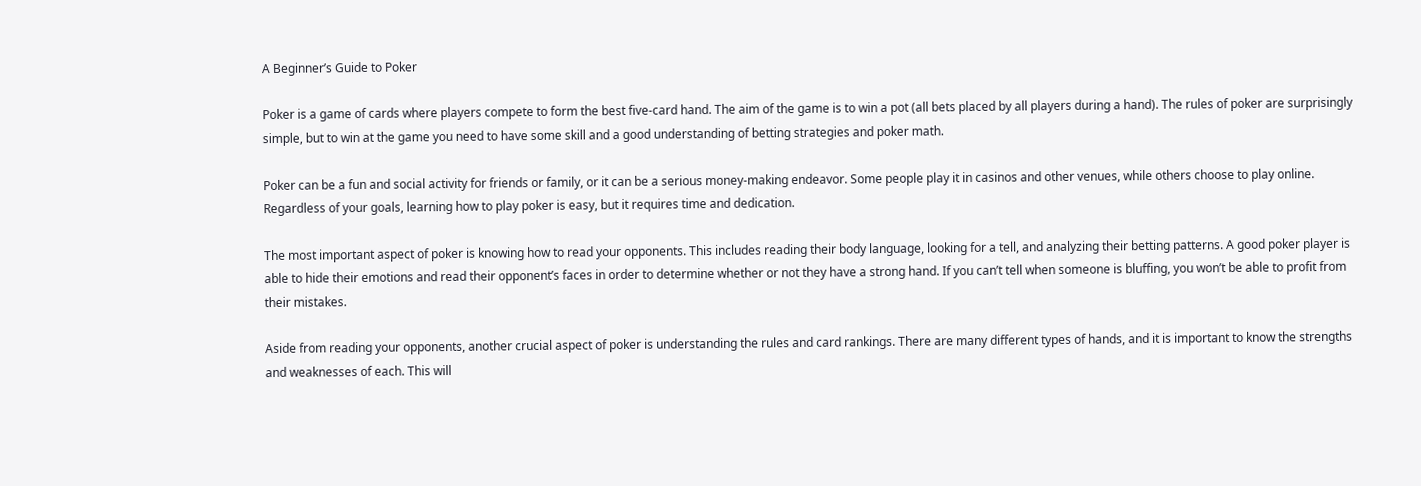A Beginner’s Guide to Poker

Poker is a game of cards where players compete to form the best five-card hand. The aim of the game is to win a pot (all bets placed by all players during a hand). The rules of poker are surprisingly simple, but to win at the game you need to have some skill and a good understanding of betting strategies and poker math.

Poker can be a fun and social activity for friends or family, or it can be a serious money-making endeavor. Some people play it in casinos and other venues, while others choose to play online. Regardless of your goals, learning how to play poker is easy, but it requires time and dedication.

The most important aspect of poker is knowing how to read your opponents. This includes reading their body language, looking for a tell, and analyzing their betting patterns. A good poker player is able to hide their emotions and read their opponent’s faces in order to determine whether or not they have a strong hand. If you can’t tell when someone is bluffing, you won’t be able to profit from their mistakes.

Aside from reading your opponents, another crucial aspect of poker is understanding the rules and card rankings. There are many different types of hands, and it is important to know the strengths and weaknesses of each. This will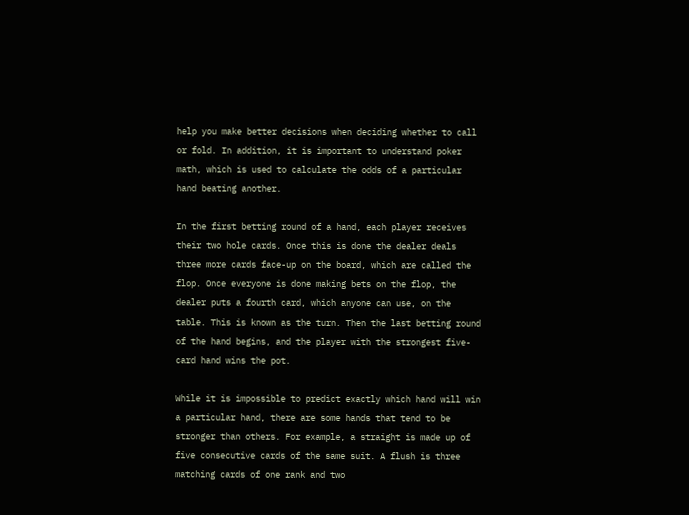help you make better decisions when deciding whether to call or fold. In addition, it is important to understand poker math, which is used to calculate the odds of a particular hand beating another.

In the first betting round of a hand, each player receives their two hole cards. Once this is done the dealer deals three more cards face-up on the board, which are called the flop. Once everyone is done making bets on the flop, the dealer puts a fourth card, which anyone can use, on the table. This is known as the turn. Then the last betting round of the hand begins, and the player with the strongest five-card hand wins the pot.

While it is impossible to predict exactly which hand will win a particular hand, there are some hands that tend to be stronger than others. For example, a straight is made up of five consecutive cards of the same suit. A flush is three matching cards of one rank and two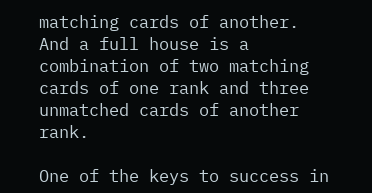matching cards of another. And a full house is a combination of two matching cards of one rank and three unmatched cards of another rank.

One of the keys to success in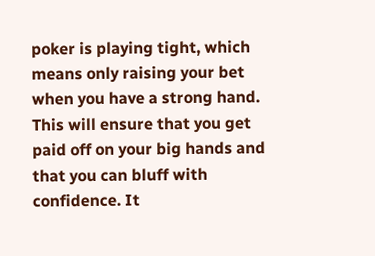poker is playing tight, which means only raising your bet when you have a strong hand. This will ensure that you get paid off on your big hands and that you can bluff with confidence. It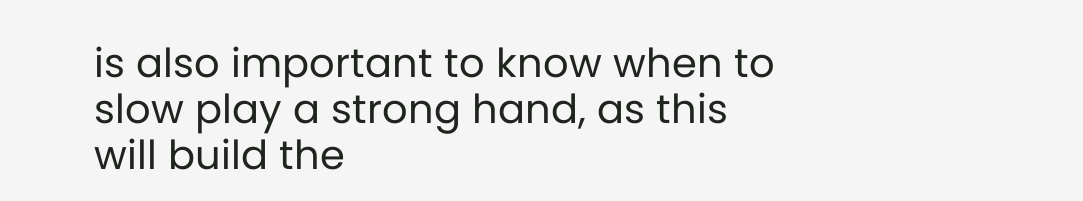is also important to know when to slow play a strong hand, as this will build the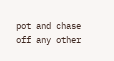pot and chase off any other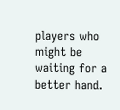players who might be waiting for a better hand.